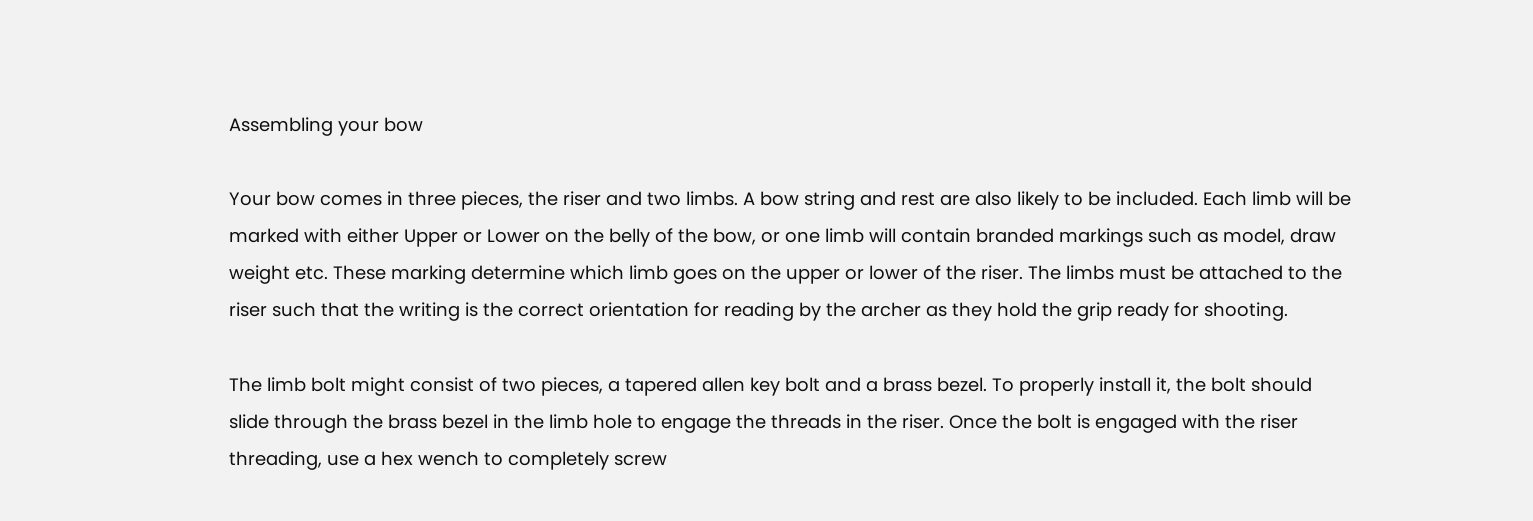Assembling your bow

Your bow comes in three pieces, the riser and two limbs. A bow string and rest are also likely to be included. Each limb will be marked with either Upper or Lower on the belly of the bow, or one limb will contain branded markings such as model, draw weight etc. These marking determine which limb goes on the upper or lower of the riser. The limbs must be attached to the riser such that the writing is the correct orientation for reading by the archer as they hold the grip ready for shooting.

The limb bolt might consist of two pieces, a tapered allen key bolt and a brass bezel. To properly install it, the bolt should slide through the brass bezel in the limb hole to engage the threads in the riser. Once the bolt is engaged with the riser threading, use a hex wench to completely screw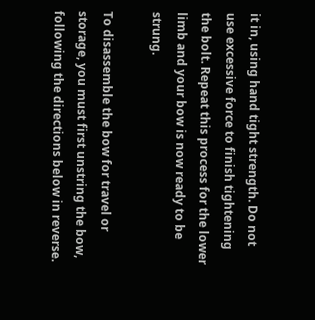it in, using hand tight strength. Do not use excessive force to finish tightening the bolt. Repeat this process for the lower limb and your bow is now ready to be strung.

To disassemble the bow for travel or storage, you must first unstring the bow, following the directions below in reverse.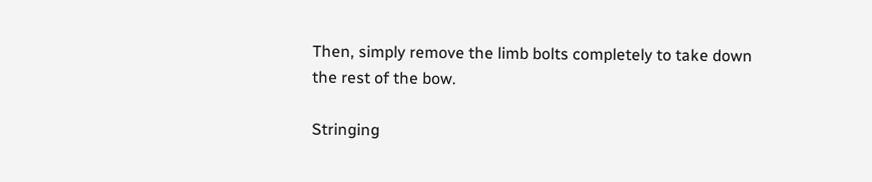Then, simply remove the limb bolts completely to take down the rest of the bow.

Stringing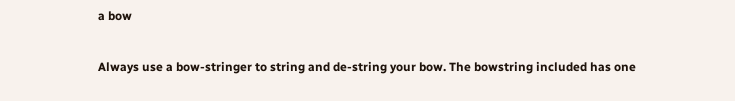a bow

Always use a bow-stringer to string and de-string your bow. The bowstring included has one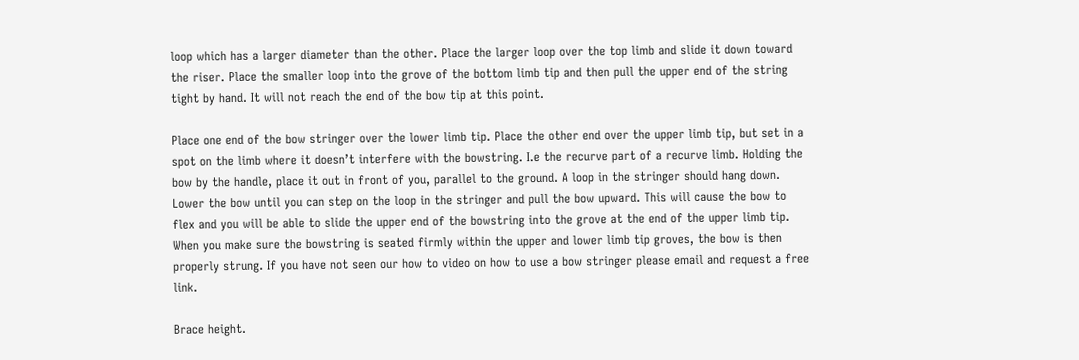loop which has a larger diameter than the other. Place the larger loop over the top limb and slide it down toward the riser. Place the smaller loop into the grove of the bottom limb tip and then pull the upper end of the string tight by hand. It will not reach the end of the bow tip at this point.

Place one end of the bow stringer over the lower limb tip. Place the other end over the upper limb tip, but set in a spot on the limb where it doesn’t interfere with the bowstring. I.e the recurve part of a recurve limb. Holding the bow by the handle, place it out in front of you, parallel to the ground. A loop in the stringer should hang down. Lower the bow until you can step on the loop in the stringer and pull the bow upward. This will cause the bow to flex and you will be able to slide the upper end of the bowstring into the grove at the end of the upper limb tip. When you make sure the bowstring is seated firmly within the upper and lower limb tip groves, the bow is then properly strung. If you have not seen our how to video on how to use a bow stringer please email and request a free link.

Brace height.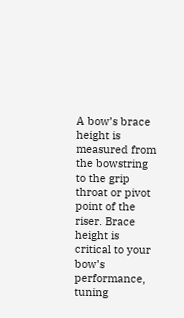A bow’s brace height is measured from the bowstring to the grip throat or pivot point of the riser. Brace height is critical to your bow’s performance, tuning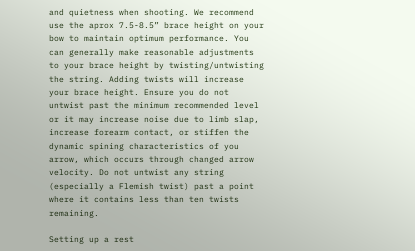and quietness when shooting. We recommend use the aprox 7.5-8.5” brace height on your bow to maintain optimum performance. You can generally make reasonable adjustments to your brace height by twisting/untwisting the string. Adding twists will increase your brace height. Ensure you do not untwist past the minimum recommended level or it may increase noise due to limb slap, increase forearm contact, or stiffen the dynamic spining characteristics of you arrow, which occurs through changed arrow velocity. Do not untwist any string (especially a Flemish twist) past a point where it contains less than ten twists remaining.

Setting up a rest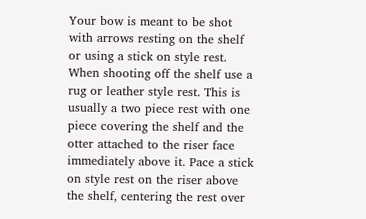Your bow is meant to be shot with arrows resting on the shelf or using a stick on style rest. When shooting off the shelf use a rug or leather style rest. This is usually a two piece rest with one piece covering the shelf and the otter attached to the riser face immediately above it. Pace a stick on style rest on the riser above the shelf, centering the rest over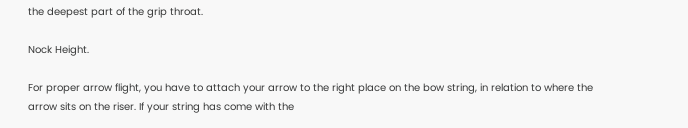the deepest part of the grip throat.

Nock Height.

For proper arrow flight, you have to attach your arrow to the right place on the bow string, in relation to where the arrow sits on the riser. If your string has come with the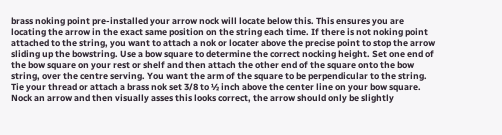brass noking point pre-installed your arrow nock will locate below this. This ensures you are locating the arrow in the exact same position on the string each time. If there is not noking point attached to the string, you want to attach a nok or locater above the precise point to stop the arrow sliding up the bowstring. Use a bow square to determine the correct nocking height. Set one end of the bow square on your rest or shelf and then attach the other end of the square onto the bow string, over the centre serving. You want the arm of the square to be perpendicular to the string. Tie your thread or attach a brass nok set 3/8 to ½ inch above the center line on your bow square. Nock an arrow and then visually asses this looks correct, the arrow should only be slightly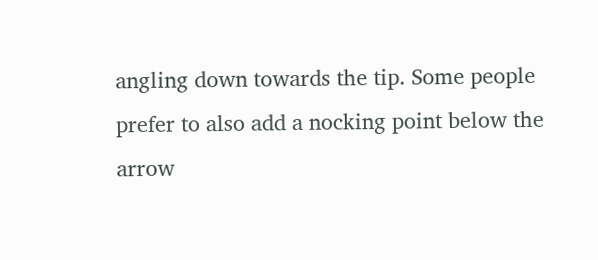angling down towards the tip. Some people prefer to also add a nocking point below the arrow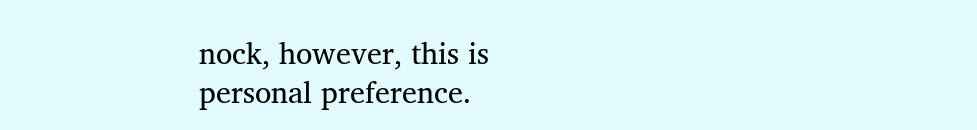nock, however, this is personal preference.